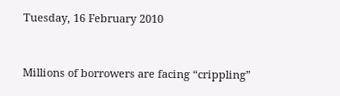Tuesday, 16 February 2010


Millions of borrowers are facing “crippling”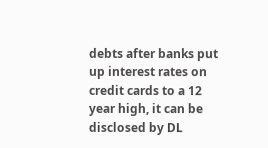debts after banks put up interest rates on credit cards to a 12 year high, it can be disclosed by DL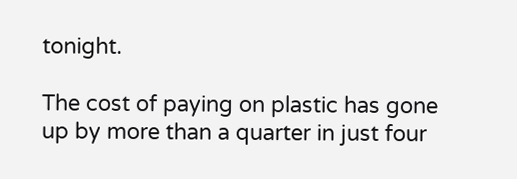tonight.

The cost of paying on plastic has gone up by more than a quarter in just four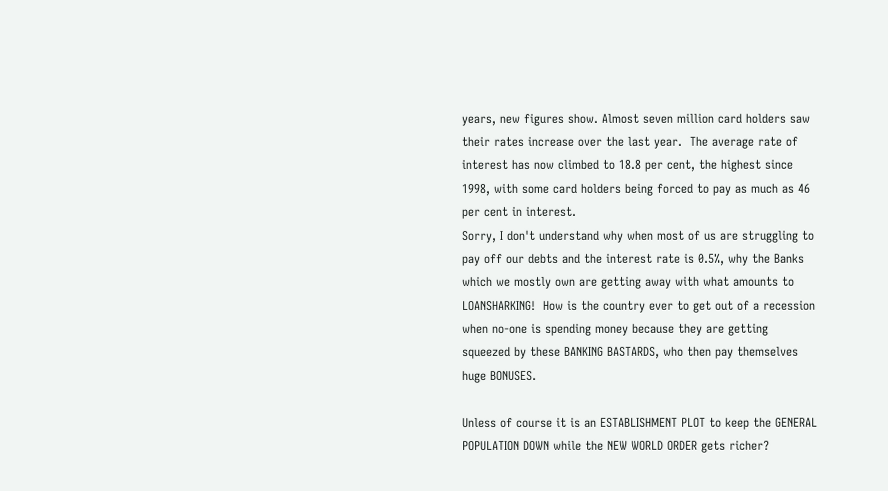years, new figures show. Almost seven million card holders saw their rates increase over the last year.  The average rate of interest has now climbed to 18.8 per cent, the highest since 1998, with some card holders being forced to pay as much as 46 per cent in interest.
Sorry, I don't understand why when most of us are struggling to pay off our debts and the interest rate is 0.5%, why the Banks which we mostly own are getting away with what amounts to LOANSHARKING!  How is the country ever to get out of a recession when no-one is spending money because they are getting squeezed by these BANKING BASTARDS, who then pay themselves huge BONUSES.

Unless of course it is an ESTABLISHMENT PLOT to keep the GENERAL POPULATION DOWN while the NEW WORLD ORDER gets richer?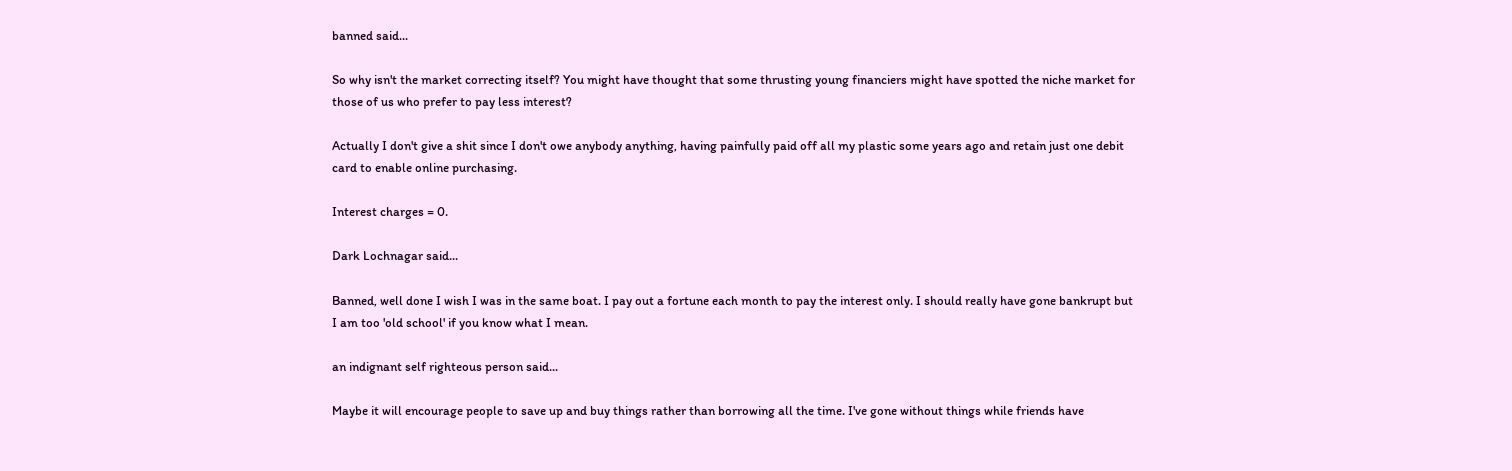banned said...

So why isn't the market correcting itself? You might have thought that some thrusting young financiers might have spotted the niche market for those of us who prefer to pay less interest?

Actually I don't give a shit since I don't owe anybody anything, having painfully paid off all my plastic some years ago and retain just one debit card to enable online purchasing.

Interest charges = 0.

Dark Lochnagar said...

Banned, well done I wish I was in the same boat. I pay out a fortune each month to pay the interest only. I should really have gone bankrupt but I am too 'old school' if you know what I mean.

an indignant self righteous person said...

Maybe it will encourage people to save up and buy things rather than borrowing all the time. I've gone without things while friends have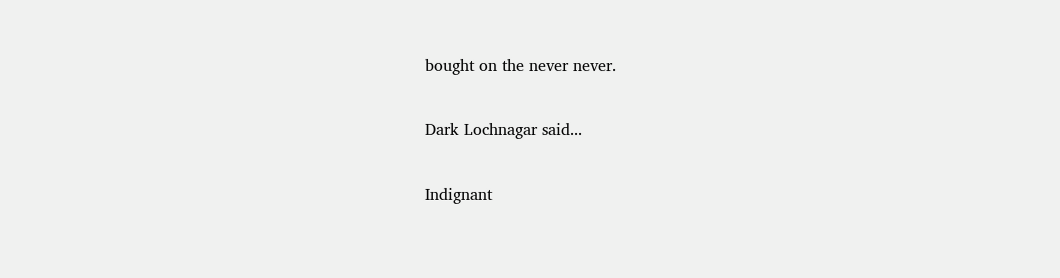bought on the never never.

Dark Lochnagar said...

Indignant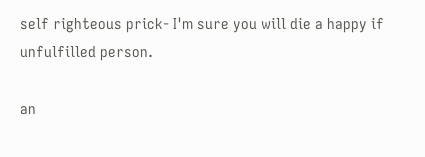self righteous prick- I'm sure you will die a happy if unfulfilled person.

an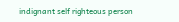indignant self righteous person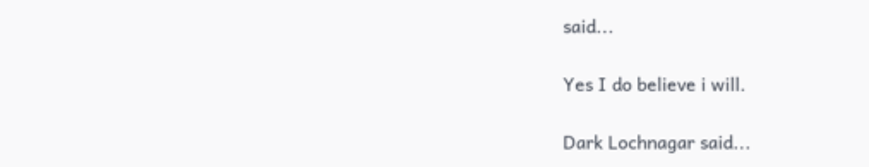said...

Yes I do believe i will.

Dark Lochnagar said...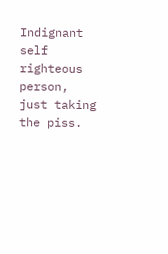Indignant self righteous person, just taking the piss.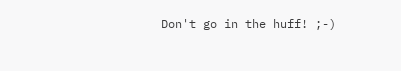Don't go in the huff! ;-)